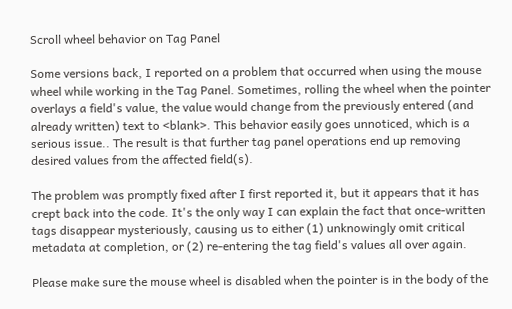Scroll wheel behavior on Tag Panel

Some versions back, I reported on a problem that occurred when using the mouse wheel while working in the Tag Panel. Sometimes, rolling the wheel when the pointer overlays a field's value, the value would change from the previously entered (and already written) text to <blank>. This behavior easily goes unnoticed, which is a serious issue.. The result is that further tag panel operations end up removing desired values from the affected field(s).

The problem was promptly fixed after I first reported it, but it appears that it has crept back into the code. It's the only way I can explain the fact that once-written tags disappear mysteriously, causing us to either (1) unknowingly omit critical metadata at completion, or (2) re-entering the tag field's values all over again.

Please make sure the mouse wheel is disabled when the pointer is in the body of the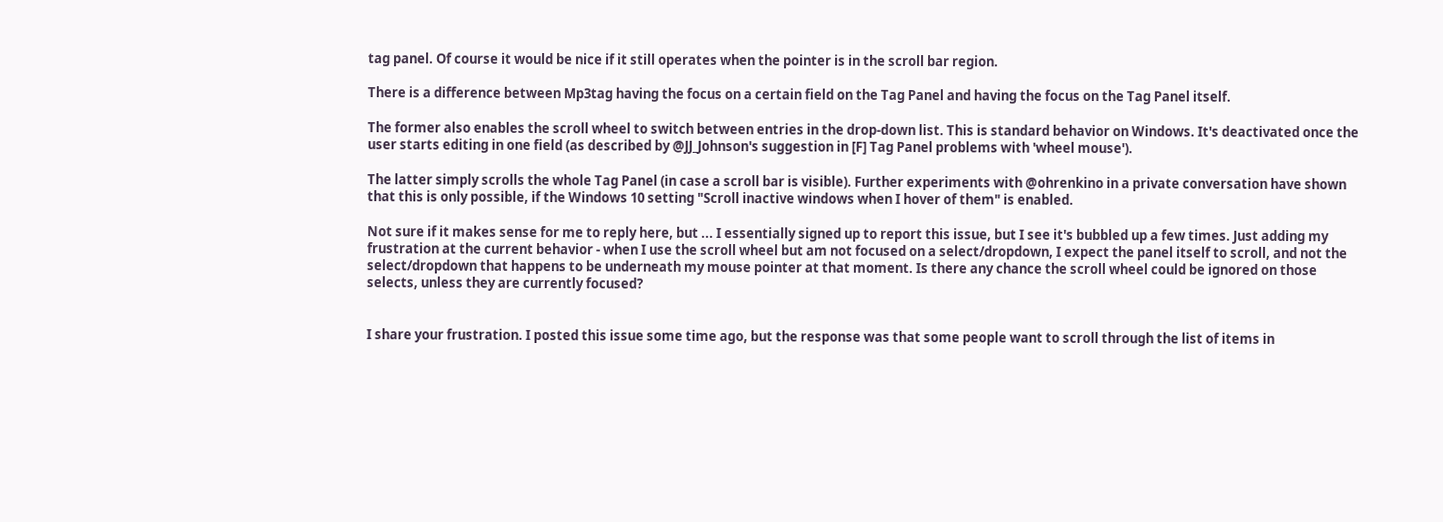tag panel. Of course it would be nice if it still operates when the pointer is in the scroll bar region.

There is a difference between Mp3tag having the focus on a certain field on the Tag Panel and having the focus on the Tag Panel itself.

The former also enables the scroll wheel to switch between entries in the drop-down list. This is standard behavior on Windows. It's deactivated once the user starts editing in one field (as described by @JJ_Johnson's suggestion in [F] Tag Panel problems with 'wheel mouse').

The latter simply scrolls the whole Tag Panel (in case a scroll bar is visible). Further experiments with @ohrenkino in a private conversation have shown that this is only possible, if the Windows 10 setting "Scroll inactive windows when I hover of them" is enabled.

Not sure if it makes sense for me to reply here, but ... I essentially signed up to report this issue, but I see it's bubbled up a few times. Just adding my frustration at the current behavior - when I use the scroll wheel but am not focused on a select/dropdown, I expect the panel itself to scroll, and not the select/dropdown that happens to be underneath my mouse pointer at that moment. Is there any chance the scroll wheel could be ignored on those selects, unless they are currently focused?


I share your frustration. I posted this issue some time ago, but the response was that some people want to scroll through the list of items in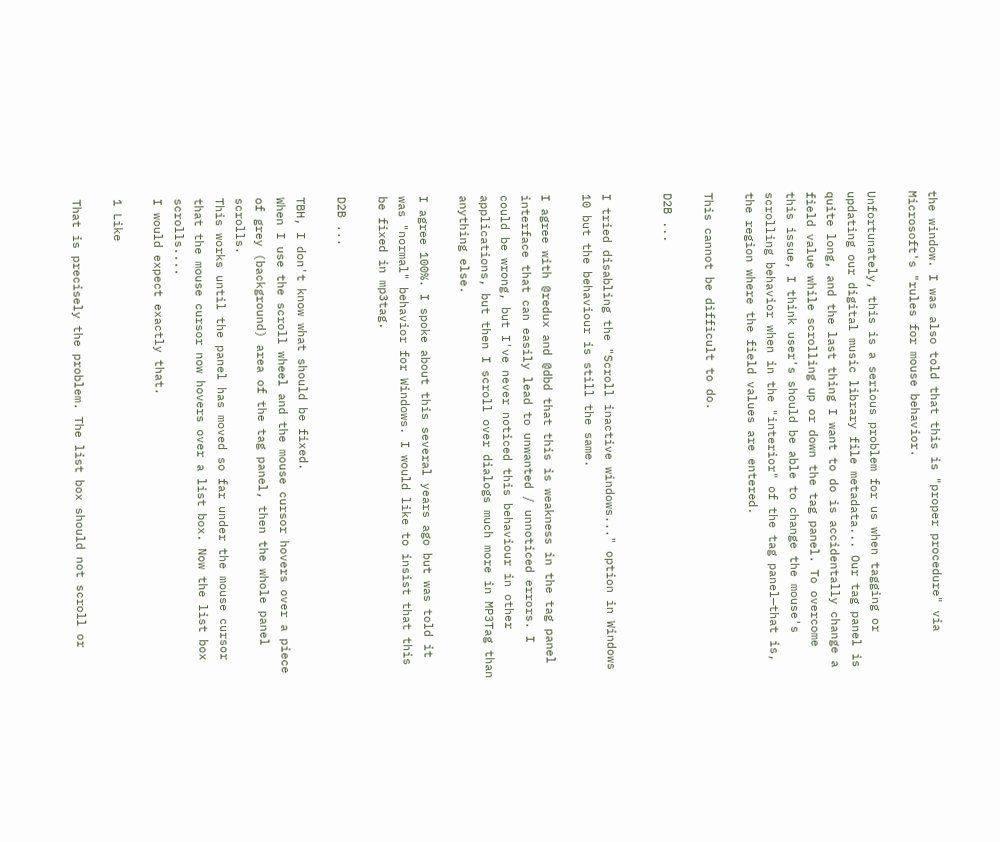the window. I was also told that this is "proper procedure" via Microsoft's "rules for mouse behavior.

Unfortunately, this is a serious problem for us when tagging or updating our digital music library file metadata... Our tag panel is quite long, and the last thing I want to do is accidentally change a field value while scrolling up or down the tag panel. To overcome this issue, I think user's should be able to change the mouse's scrolling behavior when in the "interior" of the tag panel—that is, the region where the field values are entered.

This cannot be difficult to do.

D2B ...


I tried disabling the "Scroll inactive windows..." option in Windows 10 but the behaviour is still the same.

I agree with @redux and @dbd that this is weakness in the tag panel interface that can easily lead to unwanted / unnoticed errors. I could be wrong, but I've never noticed this behaviour in other applications, but then I scroll over dialogs much more in MP3Tag than anything else.

I agree 100%. I spoke about this several years ago but was told it was "normal" behavior for Windows. I would like to insist that this be fixed in mp3tag.

D2B ...

TBH, I don't know what should be fixed.
When I use the scroll wheel and the mouse cursor hovers over a piece of grey (background) area of the tag panel, then the whole panel scrolls.
This works until the panel has moved so far under the mouse cursor that the mouse cursor now hovers over a list box. Now the list box scrolls....
I would expect exactly that.

1 Like

That is precisely the problem. The list box should not scroll or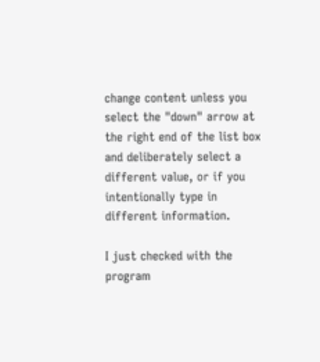change content unless you select the "down" arrow at the right end of the list box and deliberately select a different value, or if you intentionally type in different information.

I just checked with the program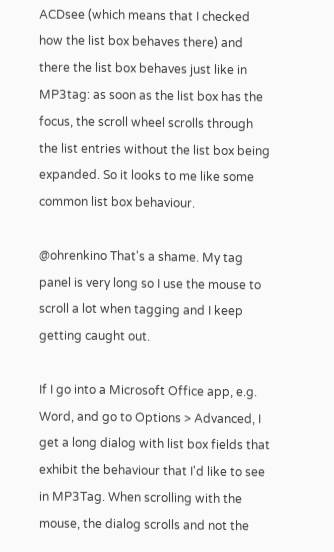ACDsee (which means that I checked how the list box behaves there) and there the list box behaves just like in MP3tag: as soon as the list box has the focus, the scroll wheel scrolls through the list entries without the list box being expanded. So it looks to me like some common list box behaviour.

@ohrenkino That's a shame. My tag panel is very long so I use the mouse to scroll a lot when tagging and I keep getting caught out.

If I go into a Microsoft Office app, e.g. Word, and go to Options > Advanced, I get a long dialog with list box fields that exhibit the behaviour that I'd like to see in MP3Tag. When scrolling with the mouse, the dialog scrolls and not the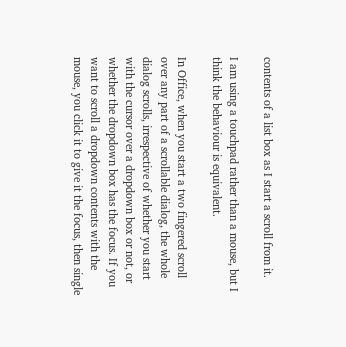contents of a list box as I start a scroll from it.

I am using a touchpad rather than a mouse, but I think the behaviour is equivalent.

In Office, when you start a two fingered scroll over any part of a scrollable dialog, the whole dialog scrolls, irrespective of whether you start with the cursor over a dropdown box or not, or whether the dropdown box has the focus. If you want to scroll a dropdown contents with the mouse, you click it to give it the focus, then single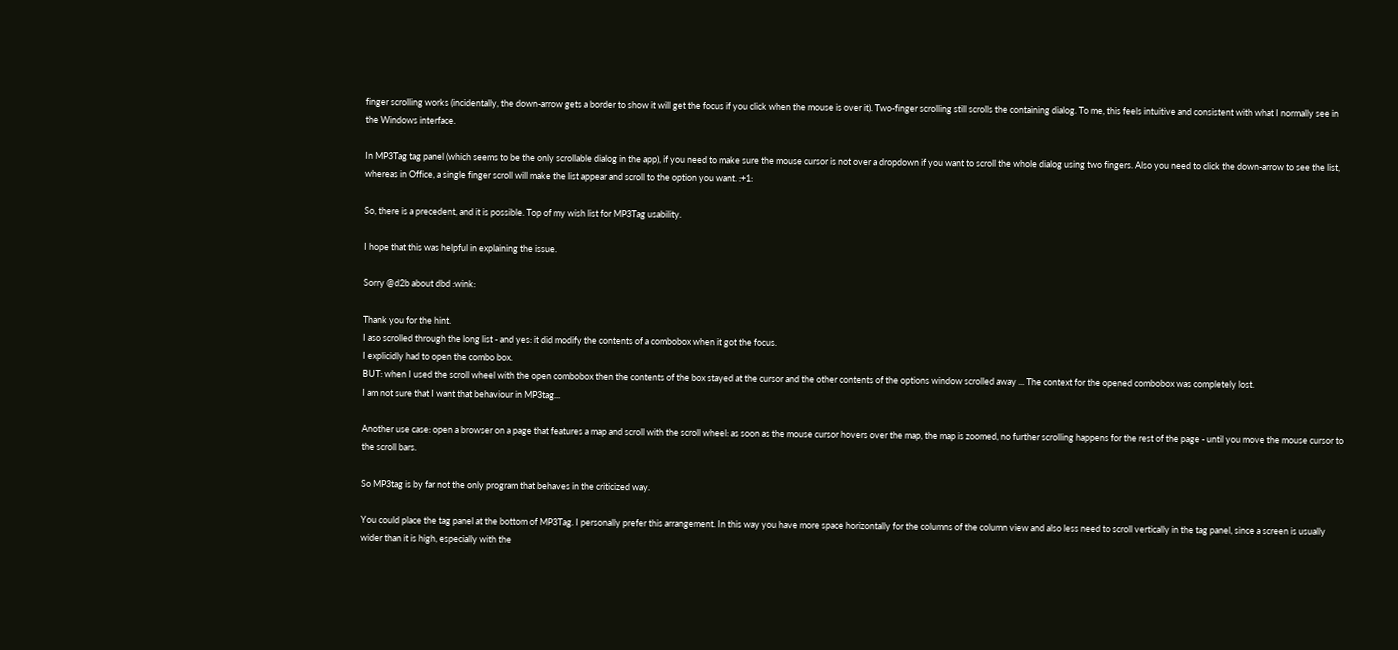finger scrolling works (incidentally, the down-arrow gets a border to show it will get the focus if you click when the mouse is over it). Two-finger scrolling still scrolls the containing dialog. To me, this feels intuitive and consistent with what I normally see in the Windows interface.

In MP3Tag tag panel (which seems to be the only scrollable dialog in the app), if you need to make sure the mouse cursor is not over a dropdown if you want to scroll the whole dialog using two fingers. Also you need to click the down-arrow to see the list, whereas in Office, a single finger scroll will make the list appear and scroll to the option you want. :+1:

So, there is a precedent, and it is possible. Top of my wish list for MP3Tag usability.

I hope that this was helpful in explaining the issue.

Sorry @d2b about dbd :wink:

Thank you for the hint.
I aso scrolled through the long list - and yes: it did modify the contents of a combobox when it got the focus.
I explicidly had to open the combo box.
BUT: when I used the scroll wheel with the open combobox then the contents of the box stayed at the cursor and the other contents of the options window scrolled away ... The context for the opened combobox was completely lost.
I am not sure that I want that behaviour in MP3tag...

Another use case: open a browser on a page that features a map and scroll with the scroll wheel: as soon as the mouse cursor hovers over the map, the map is zoomed, no further scrolling happens for the rest of the page - until you move the mouse cursor to the scroll bars.

So MP3tag is by far not the only program that behaves in the criticized way.

You could place the tag panel at the bottom of MP3Tag. I personally prefer this arrangement. In this way you have more space horizontally for the columns of the column view and also less need to scroll vertically in the tag panel, since a screen is usually wider than it is high, especially with the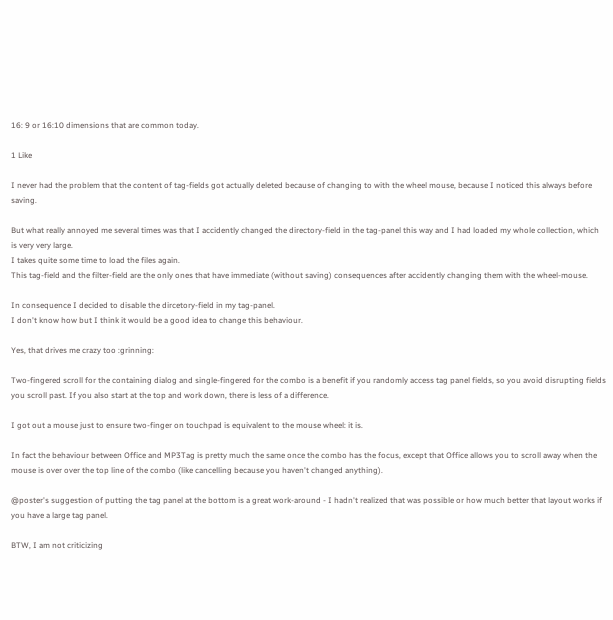16: 9 or 16:10 dimensions that are common today.

1 Like

I never had the problem that the content of tag-fields got actually deleted because of changing to with the wheel mouse, because I noticed this always before saving.

But what really annoyed me several times was that I accidently changed the directory-field in the tag-panel this way and I had loaded my whole collection, which is very very large.
I takes quite some time to load the files again.
This tag-field and the filter-field are the only ones that have immediate (without saving) consequences after accidently changing them with the wheel-mouse.

In consequence I decided to disable the dircetory-field in my tag-panel.
I don't know how but I think it would be a good idea to change this behaviour.

Yes, that drives me crazy too :grinning:

Two-fingered scroll for the containing dialog and single-fingered for the combo is a benefit if you randomly access tag panel fields, so you avoid disrupting fields you scroll past. If you also start at the top and work down, there is less of a difference.

I got out a mouse just to ensure two-finger on touchpad is equivalent to the mouse wheel: it is.

In fact the behaviour between Office and MP3Tag is pretty much the same once the combo has the focus, except that Office allows you to scroll away when the mouse is over over the top line of the combo (like cancelling because you haven't changed anything).

@poster's suggestion of putting the tag panel at the bottom is a great work-around - I hadn't realized that was possible or how much better that layout works if you have a large tag panel.

BTW, I am not criticizing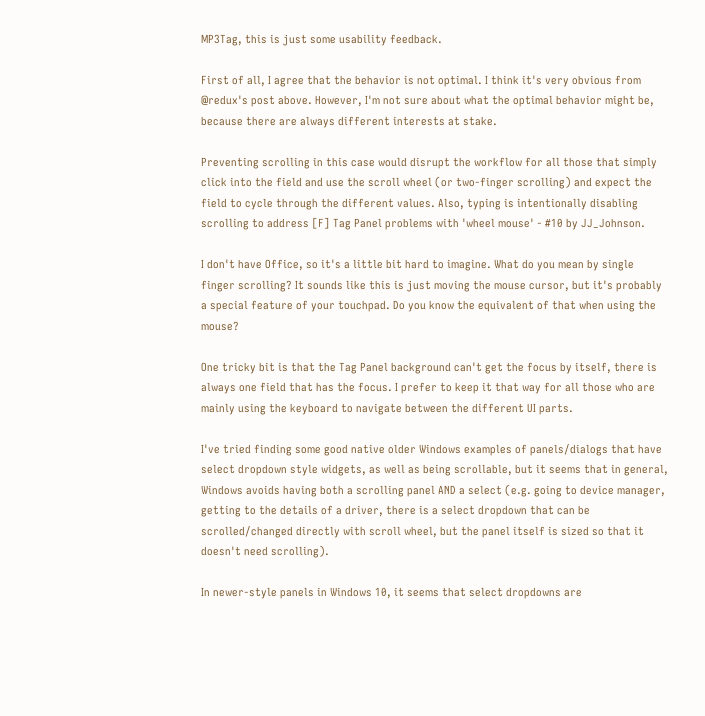MP3Tag, this is just some usability feedback.

First of all, I agree that the behavior is not optimal. I think it's very obvious from @redux's post above. However, I'm not sure about what the optimal behavior might be, because there are always different interests at stake.

Preventing scrolling in this case would disrupt the workflow for all those that simply click into the field and use the scroll wheel (or two-finger scrolling) and expect the field to cycle through the different values. Also, typing is intentionally disabling scrolling to address [F] Tag Panel problems with 'wheel mouse' - #10 by JJ_Johnson.

I don't have Office, so it's a little bit hard to imagine. What do you mean by single finger scrolling? It sounds like this is just moving the mouse cursor, but it's probably a special feature of your touchpad. Do you know the equivalent of that when using the mouse?

One tricky bit is that the Tag Panel background can't get the focus by itself, there is always one field that has the focus. I prefer to keep it that way for all those who are mainly using the keyboard to navigate between the different UI parts.

I've tried finding some good native older Windows examples of panels/dialogs that have select dropdown style widgets, as well as being scrollable, but it seems that in general, Windows avoids having both a scrolling panel AND a select (e.g. going to device manager, getting to the details of a driver, there is a select dropdown that can be scrolled/changed directly with scroll wheel, but the panel itself is sized so that it doesn't need scrolling).

In newer-style panels in Windows 10, it seems that select dropdowns are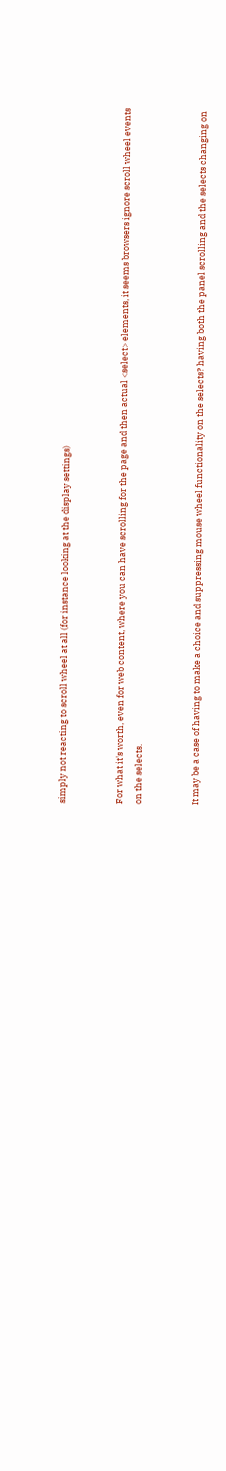simply not reacting to scroll wheel at all (for instance looking at the display settings)


For what it's worth, even for web content, where you can have scrolling for the page and then actual <select> elements, it seems browsers ignore scroll wheel events on the selects.


It may be a case of having to make a choice and suppressing mouse wheel functionality on the selects? having both the panel scrolling and the selects changing on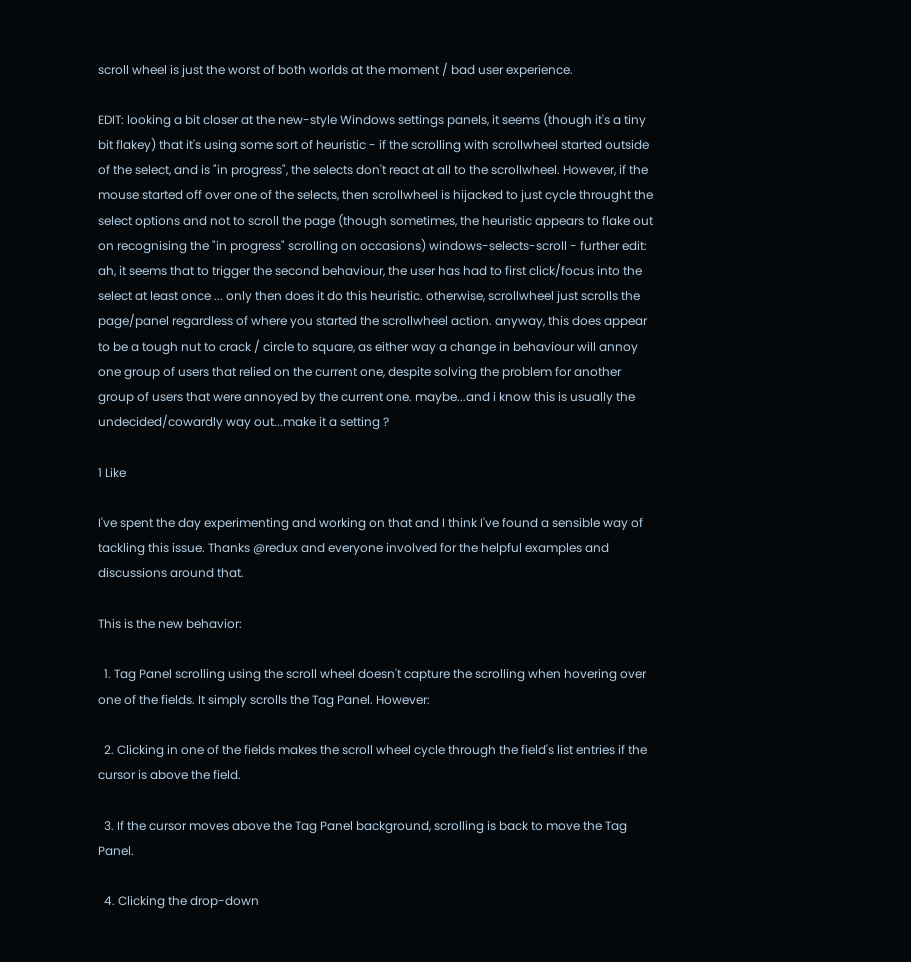scroll wheel is just the worst of both worlds at the moment / bad user experience.

EDIT: looking a bit closer at the new-style Windows settings panels, it seems (though it's a tiny bit flakey) that it's using some sort of heuristic - if the scrolling with scrollwheel started outside of the select, and is "in progress", the selects don't react at all to the scrollwheel. However, if the mouse started off over one of the selects, then scrollwheel is hijacked to just cycle throught the select options and not to scroll the page (though sometimes, the heuristic appears to flake out on recognising the "in progress" scrolling on occasions) windows-selects-scroll - further edit: ah, it seems that to trigger the second behaviour, the user has had to first click/focus into the select at least once ... only then does it do this heuristic. otherwise, scrollwheel just scrolls the page/panel regardless of where you started the scrollwheel action. anyway, this does appear to be a tough nut to crack / circle to square, as either way a change in behaviour will annoy one group of users that relied on the current one, despite solving the problem for another group of users that were annoyed by the current one. maybe...and i know this is usually the undecided/cowardly way out...make it a setting ?

1 Like

I've spent the day experimenting and working on that and I think I've found a sensible way of tackling this issue. Thanks @redux and everyone involved for the helpful examples and discussions around that.

This is the new behavior:

  1. Tag Panel scrolling using the scroll wheel doesn't capture the scrolling when hovering over one of the fields. It simply scrolls the Tag Panel. However:

  2. Clicking in one of the fields makes the scroll wheel cycle through the field's list entries if the cursor is above the field.

  3. If the cursor moves above the Tag Panel background, scrolling is back to move the Tag Panel.

  4. Clicking the drop-down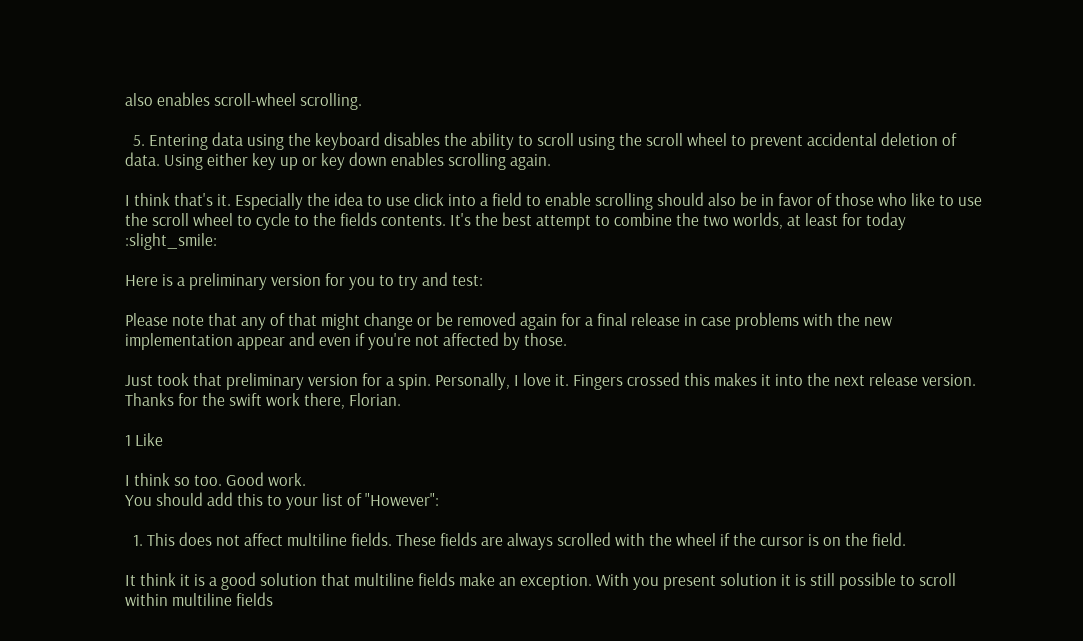also enables scroll-wheel scrolling.

  5. Entering data using the keyboard disables the ability to scroll using the scroll wheel to prevent accidental deletion of data. Using either key up or key down enables scrolling again.

I think that's it. Especially the idea to use click into a field to enable scrolling should also be in favor of those who like to use the scroll wheel to cycle to the fields contents. It's the best attempt to combine the two worlds, at least for today :slight_smile:

Here is a preliminary version for you to try and test:

Please note that any of that might change or be removed again for a final release in case problems with the new implementation appear and even if you're not affected by those.

Just took that preliminary version for a spin. Personally, I love it. Fingers crossed this makes it into the next release version. Thanks for the swift work there, Florian.

1 Like

I think so too. Good work.
You should add this to your list of "However":

  1. This does not affect multiline fields. These fields are always scrolled with the wheel if the cursor is on the field.

It think it is a good solution that multiline fields make an exception. With you present solution it is still possible to scroll within multiline fields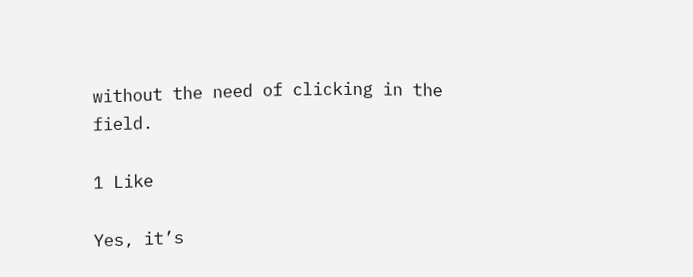without the need of clicking in the field.

1 Like

Yes, it’s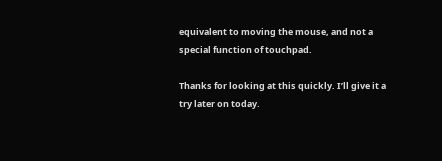equivalent to moving the mouse, and not a special function of touchpad.

Thanks for looking at this quickly. I’ll give it a try later on today.